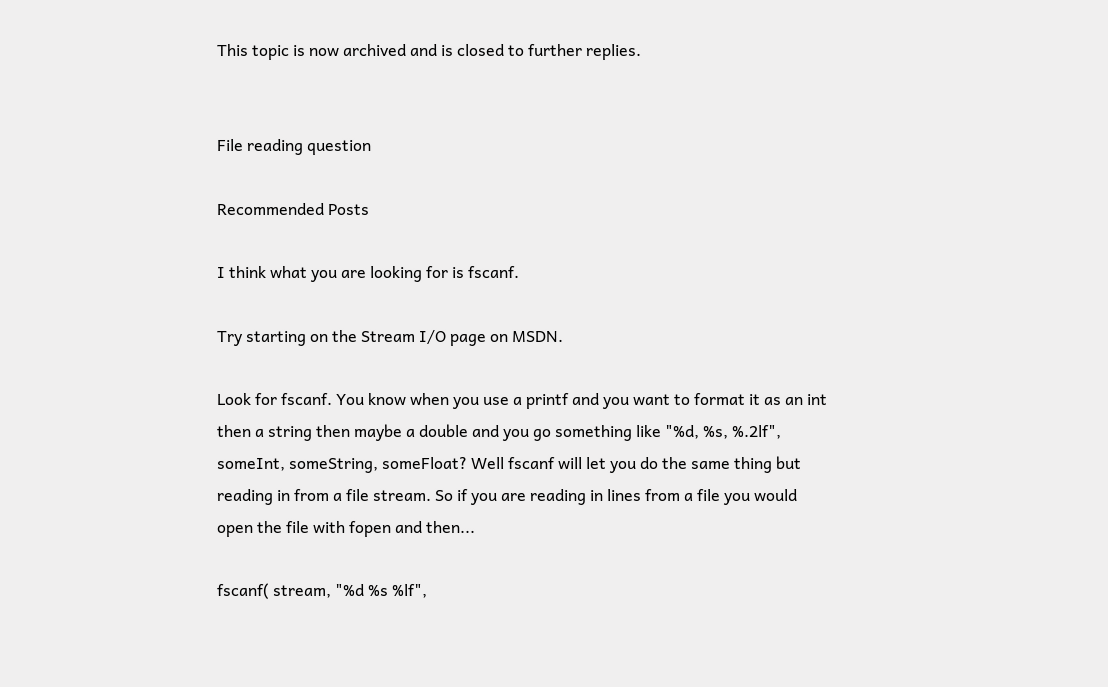This topic is now archived and is closed to further replies.


File reading question

Recommended Posts

I think what you are looking for is fscanf.

Try starting on the Stream I/O page on MSDN.

Look for fscanf. You know when you use a printf and you want to format it as an int then a string then maybe a double and you go something like "%d, %s, %.2lf", someInt, someString, someFloat? Well fscanf will let you do the same thing but reading in from a file stream. So if you are reading in lines from a file you would open the file with fopen and then...

fscanf( stream, "%d %s %lf",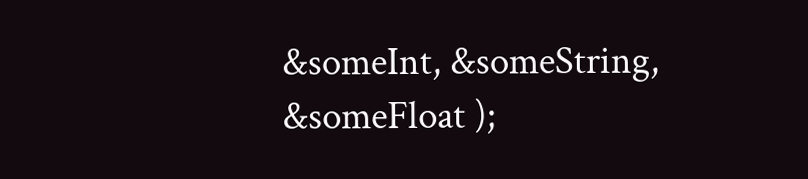&someInt, &someString, &someFloat );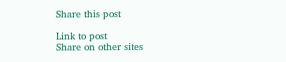Share this post

Link to post
Share on other sites